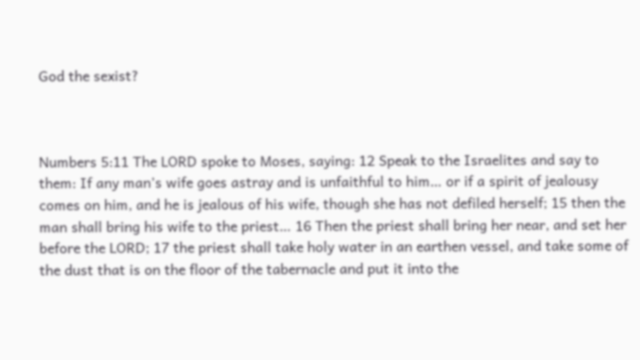God the sexist?



Numbers 5:11 The LORD spoke to Moses, saying: 12 Speak to the Israelites and say to them: If any man’s wife goes astray and is unfaithful to him… or if a spirit of jealousy comes on him, and he is jealous of his wife, though she has not defiled herself; 15 then the man shall bring his wife to the priest… 16 Then the priest shall bring her near, and set her before the LORD; 17 the priest shall take holy water in an earthen vessel, and take some of the dust that is on the floor of the tabernacle and put it into the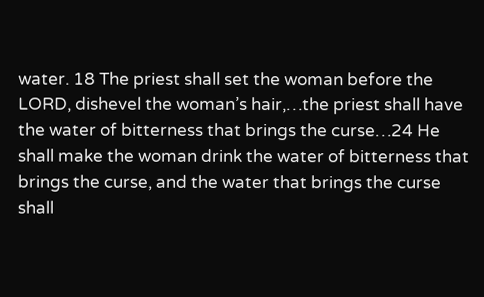water. 18 The priest shall set the woman before the LORD, dishevel the woman’s hair,…the priest shall have the water of bitterness that brings the curse…24 He shall make the woman drink the water of bitterness that brings the curse, and the water that brings the curse shall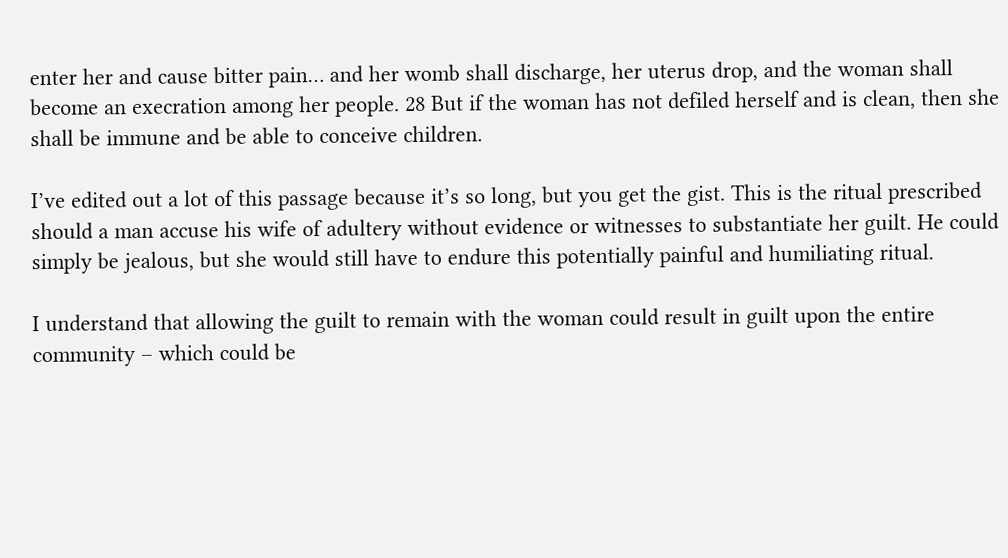enter her and cause bitter pain… and her womb shall discharge, her uterus drop, and the woman shall become an execration among her people. 28 But if the woman has not defiled herself and is clean, then she shall be immune and be able to conceive children.

I’ve edited out a lot of this passage because it’s so long, but you get the gist. This is the ritual prescribed should a man accuse his wife of adultery without evidence or witnesses to substantiate her guilt. He could simply be jealous, but she would still have to endure this potentially painful and humiliating ritual.

I understand that allowing the guilt to remain with the woman could result in guilt upon the entire community – which could be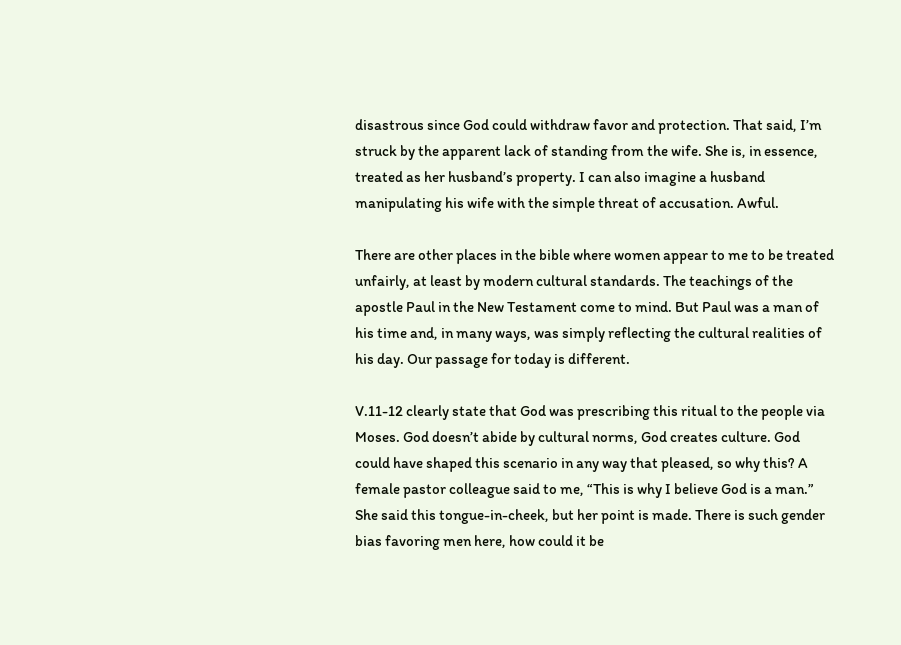disastrous since God could withdraw favor and protection. That said, I’m struck by the apparent lack of standing from the wife. She is, in essence, treated as her husband’s property. I can also imagine a husband manipulating his wife with the simple threat of accusation. Awful.

There are other places in the bible where women appear to me to be treated unfairly, at least by modern cultural standards. The teachings of the apostle Paul in the New Testament come to mind. But Paul was a man of his time and, in many ways, was simply reflecting the cultural realities of his day. Our passage for today is different.

V.11-12 clearly state that God was prescribing this ritual to the people via Moses. God doesn’t abide by cultural norms, God creates culture. God could have shaped this scenario in any way that pleased, so why this? A female pastor colleague said to me, “This is why I believe God is a man.” She said this tongue-in-cheek, but her point is made. There is such gender bias favoring men here, how could it be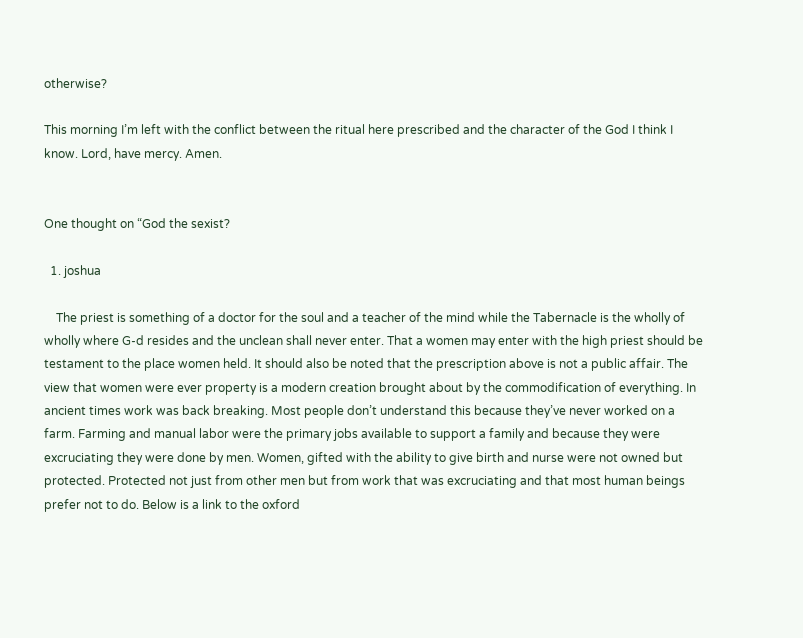otherwise?

This morning I’m left with the conflict between the ritual here prescribed and the character of the God I think I know. Lord, have mercy. Amen.


One thought on “God the sexist?

  1. joshua

    The priest is something of a doctor for the soul and a teacher of the mind while the Tabernacle is the wholly of wholly where G-d resides and the unclean shall never enter. That a women may enter with the high priest should be testament to the place women held. It should also be noted that the prescription above is not a public affair. The view that women were ever property is a modern creation brought about by the commodification of everything. In ancient times work was back breaking. Most people don’t understand this because they’ve never worked on a farm. Farming and manual labor were the primary jobs available to support a family and because they were excruciating they were done by men. Women, gifted with the ability to give birth and nurse were not owned but protected. Protected not just from other men but from work that was excruciating and that most human beings prefer not to do. Below is a link to the oxford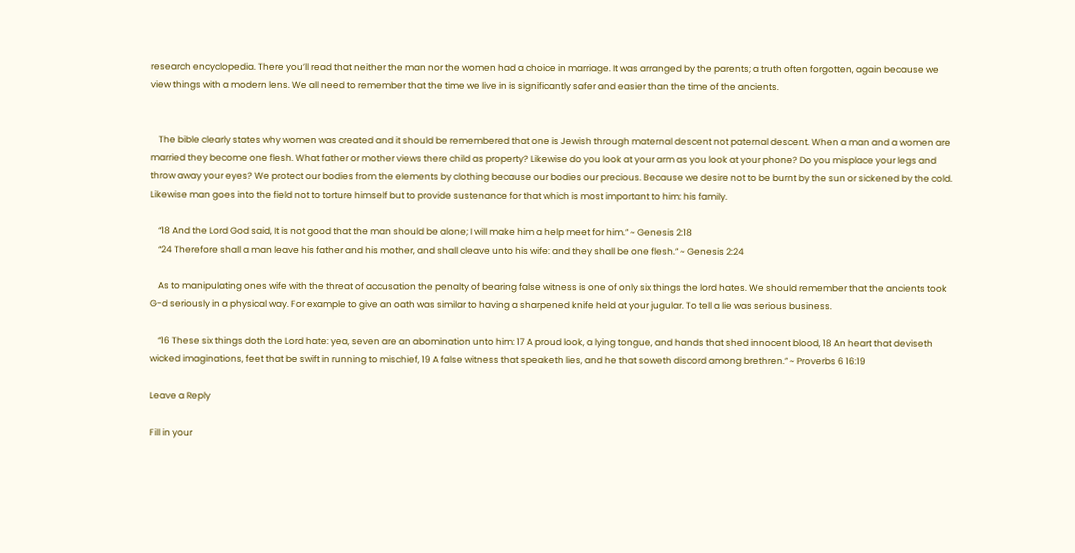research encyclopedia. There you’ll read that neither the man nor the women had a choice in marriage. It was arranged by the parents; a truth often forgotten, again because we view things with a modern lens. We all need to remember that the time we live in is significantly safer and easier than the time of the ancients.


    The bible clearly states why women was created and it should be remembered that one is Jewish through maternal descent not paternal descent. When a man and a women are married they become one flesh. What father or mother views there child as property? Likewise do you look at your arm as you look at your phone? Do you misplace your legs and throw away your eyes? We protect our bodies from the elements by clothing because our bodies our precious. Because we desire not to be burnt by the sun or sickened by the cold. Likewise man goes into the field not to torture himself but to provide sustenance for that which is most important to him: his family.

    “18 And the Lord God said, It is not good that the man should be alone; I will make him a help meet for him.” ~ Genesis 2:18
    “24 Therefore shall a man leave his father and his mother, and shall cleave unto his wife: and they shall be one flesh.” ~ Genesis 2:24

    As to manipulating ones wife with the threat of accusation the penalty of bearing false witness is one of only six things the lord hates. We should remember that the ancients took G-d seriously in a physical way. For example to give an oath was similar to having a sharpened knife held at your jugular. To tell a lie was serious business.

    “16 These six things doth the Lord hate: yea, seven are an abomination unto him: 17 A proud look, a lying tongue, and hands that shed innocent blood, 18 An heart that deviseth wicked imaginations, feet that be swift in running to mischief, 19 A false witness that speaketh lies, and he that soweth discord among brethren.” ~ Proverbs 6 16:19

Leave a Reply

Fill in your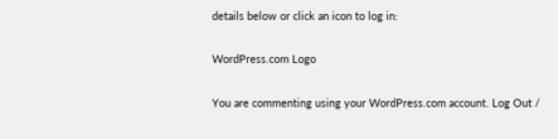details below or click an icon to log in:

WordPress.com Logo

You are commenting using your WordPress.com account. Log Out /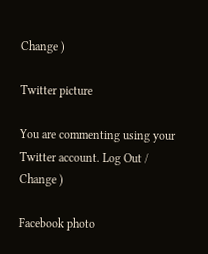Change )

Twitter picture

You are commenting using your Twitter account. Log Out /  Change )

Facebook photo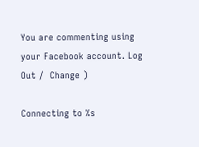You are commenting using your Facebook account. Log Out /  Change )

Connecting to %s